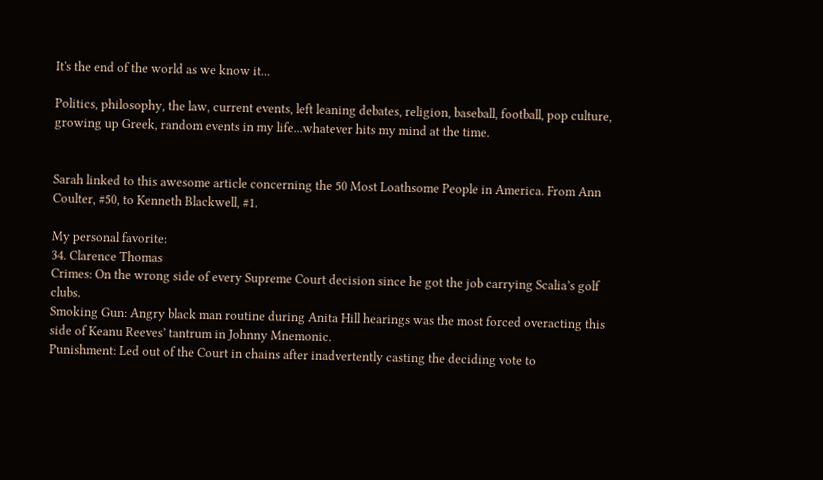It's the end of the world as we know it...

Politics, philosophy, the law, current events, left leaning debates, religion, baseball, football, pop culture, growing up Greek, random events in my life...whatever hits my mind at the time.


Sarah linked to this awesome article concerning the 50 Most Loathsome People in America. From Ann Coulter, #50, to Kenneth Blackwell, #1.

My personal favorite:
34. Clarence Thomas
Crimes: On the wrong side of every Supreme Court decision since he got the job carrying Scalia’s golf clubs.
Smoking Gun: Angry black man routine during Anita Hill hearings was the most forced overacting this side of Keanu Reeves’ tantrum in Johnny Mnemonic.
Punishment: Led out of the Court in chains after inadvertently casting the deciding vote to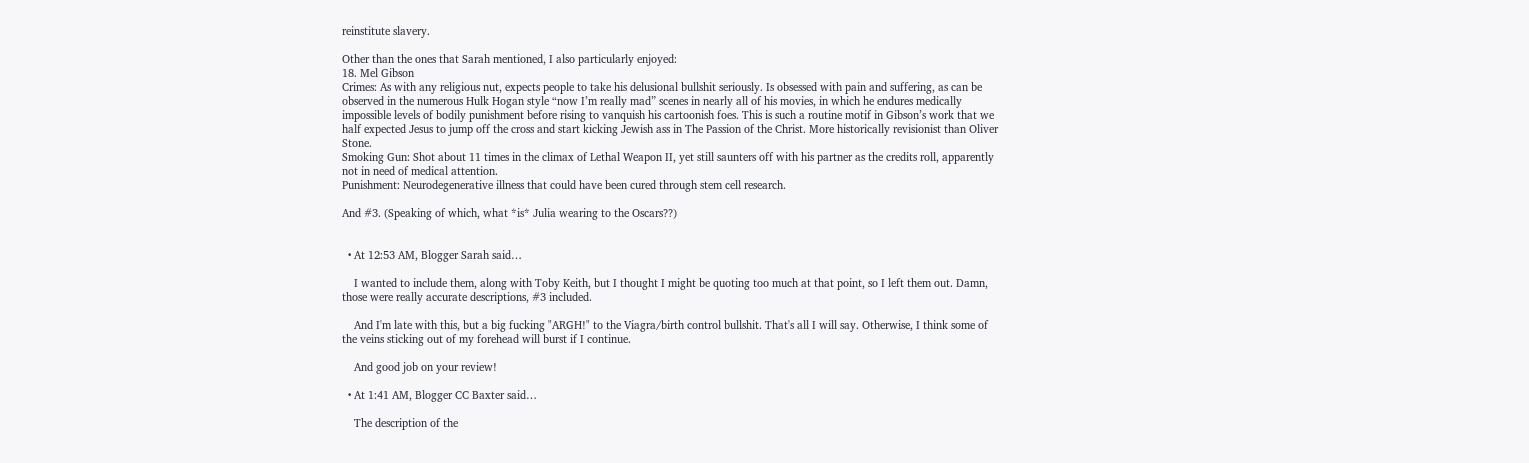reinstitute slavery.

Other than the ones that Sarah mentioned, I also particularly enjoyed:
18. Mel Gibson
Crimes: As with any religious nut, expects people to take his delusional bullshit seriously. Is obsessed with pain and suffering, as can be observed in the numerous Hulk Hogan style “now I’m really mad” scenes in nearly all of his movies, in which he endures medically impossible levels of bodily punishment before rising to vanquish his cartoonish foes. This is such a routine motif in Gibson’s work that we half expected Jesus to jump off the cross and start kicking Jewish ass in The Passion of the Christ. More historically revisionist than Oliver Stone.
Smoking Gun: Shot about 11 times in the climax of Lethal Weapon II, yet still saunters off with his partner as the credits roll, apparently not in need of medical attention.
Punishment: Neurodegenerative illness that could have been cured through stem cell research.

And #3. (Speaking of which, what *is* Julia wearing to the Oscars??)


  • At 12:53 AM, Blogger Sarah said…

    I wanted to include them, along with Toby Keith, but I thought I might be quoting too much at that point, so I left them out. Damn, those were really accurate descriptions, #3 included.

    And I'm late with this, but a big fucking "ARGH!" to the Viagra/birth control bullshit. That's all I will say. Otherwise, I think some of the veins sticking out of my forehead will burst if I continue.

    And good job on your review!

  • At 1:41 AM, Blogger CC Baxter said…

    The description of the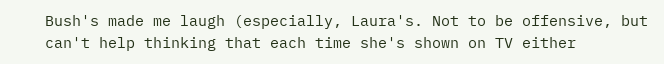Bush's made me laugh (especially, Laura's. Not to be offensive, but can't help thinking that each time she's shown on TV either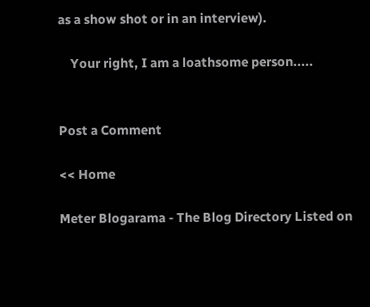as a show shot or in an interview).

    Your right, I am a loathsome person.....


Post a Comment

<< Home

Meter Blogarama - The Blog Directory Listed on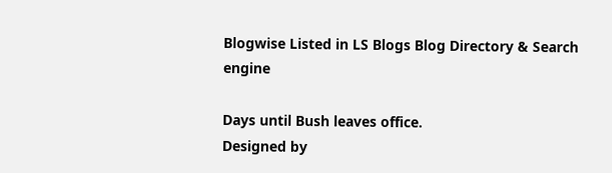Blogwise Listed in LS Blogs Blog Directory & Search engine

Days until Bush leaves office.
Designed by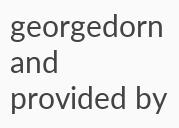georgedorn and provided by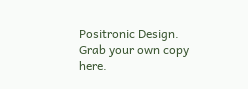Positronic Design.
Grab your own copy here.